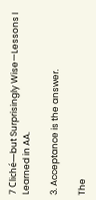7 Cliché—but Surprisingly Wise—Lessons I Learned in AA.

3. Acceptance is the answer.

The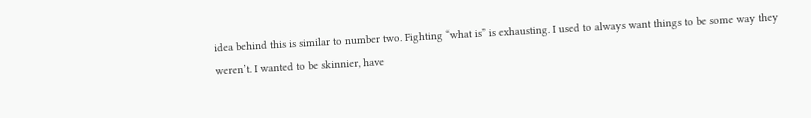idea behind this is similar to number two. Fighting “what is” is exhausting. I used to always want things to be some way they weren’t. I wanted to be skinnier, have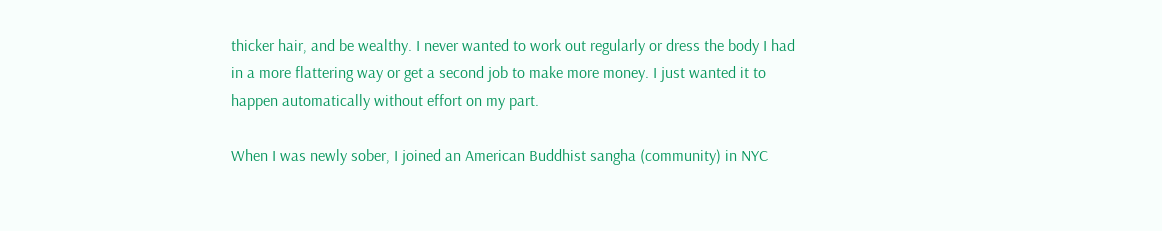thicker hair, and be wealthy. I never wanted to work out regularly or dress the body I had in a more flattering way or get a second job to make more money. I just wanted it to happen automatically without effort on my part.

When I was newly sober, I joined an American Buddhist sangha (community) in NYC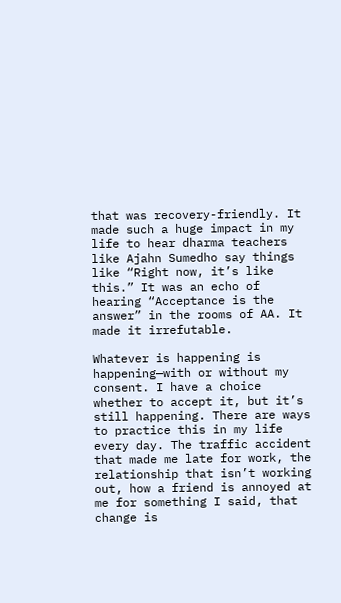that was recovery-friendly. It made such a huge impact in my life to hear dharma teachers like Ajahn Sumedho say things like “Right now, it’s like this.” It was an echo of hearing “Acceptance is the answer” in the rooms of AA. It made it irrefutable.

Whatever is happening is happening—with or without my consent. I have a choice whether to accept it, but it’s still happening. There are ways to practice this in my life every day. The traffic accident that made me late for work, the relationship that isn’t working out, how a friend is annoyed at me for something I said, that change is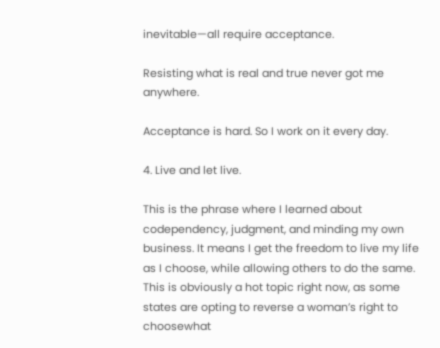inevitable—all require acceptance.

Resisting what is real and true never got me anywhere.

Acceptance is hard. So I work on it every day.

4. Live and let live.

This is the phrase where I learned about codependency, judgment, and minding my own business. It means I get the freedom to live my life as I choose, while allowing others to do the same. This is obviously a hot topic right now, as some states are opting to reverse a woman’s right to choosewhat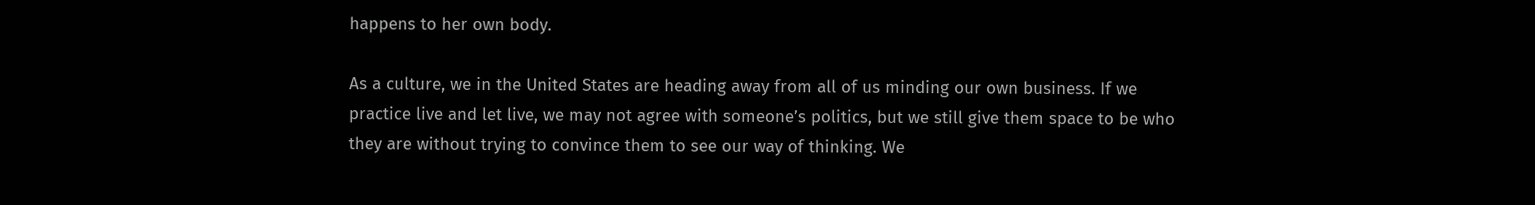happens to her own body.

As a culture, we in the United States are heading away from all of us minding our own business. If we practice live and let live, we may not agree with someone’s politics, but we still give them space to be who they are without trying to convince them to see our way of thinking. We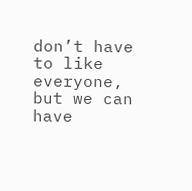don’t have to like everyone, but we can have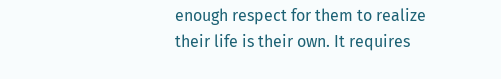enough respect for them to realize their life is their own. It requires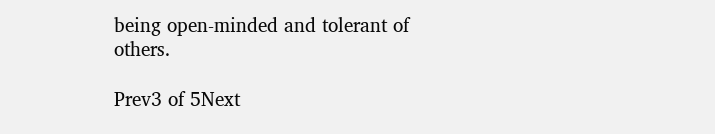being open-minded and tolerant of others.

Prev3 of 5Next